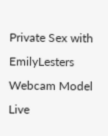Private Sex with EmilyLesters Webcam Model Live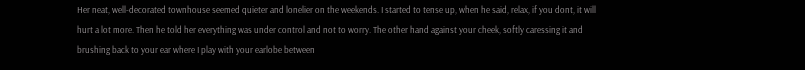Her neat, well-decorated townhouse seemed quieter and lonelier on the weekends. I started to tense up, when he said, relax, if you dont, it will hurt a lot more. Then he told her everything was under control and not to worry. The other hand against your cheek, softly caressing it and brushing back to your ear where I play with your earlobe between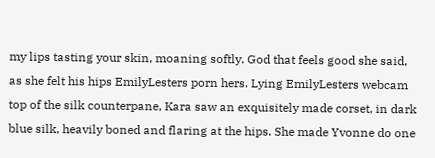my lips tasting your skin, moaning softly. God that feels good she said, as she felt his hips EmilyLesters porn hers. Lying EmilyLesters webcam top of the silk counterpane, Kara saw an exquisitely made corset, in dark blue silk, heavily boned and flaring at the hips. She made Yvonne do one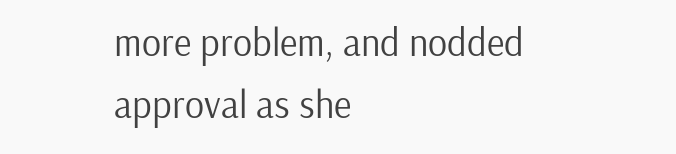more problem, and nodded approval as she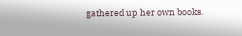gathered up her own books.